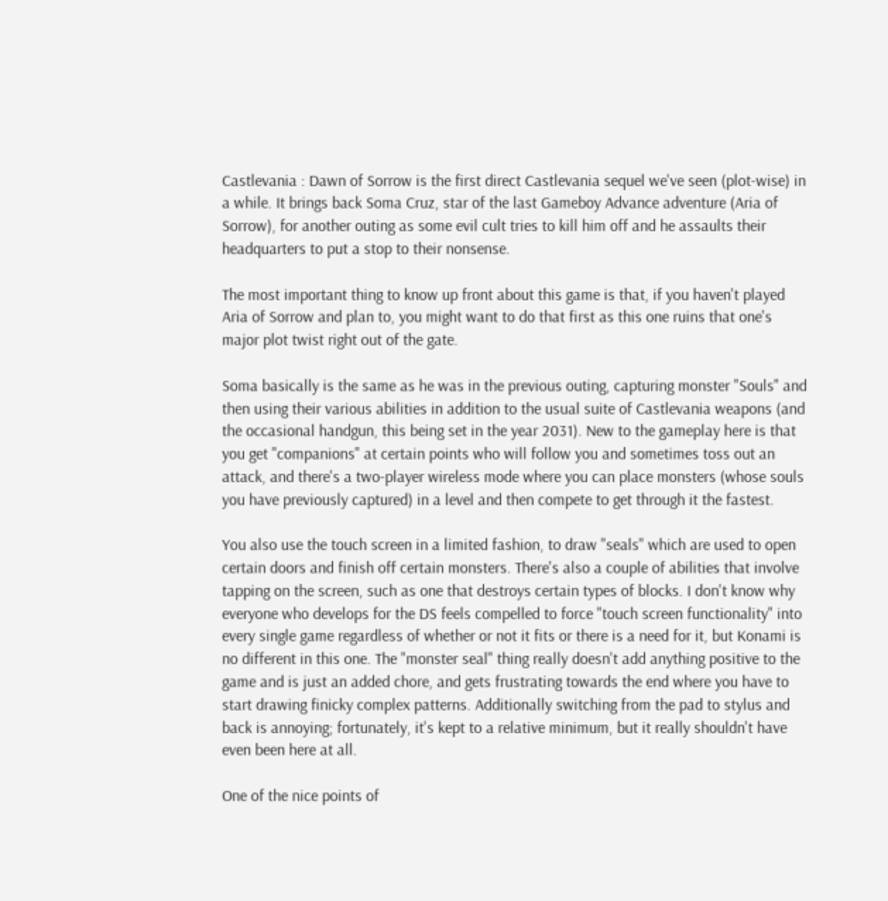Castlevania : Dawn of Sorrow is the first direct Castlevania sequel we've seen (plot-wise) in a while. It brings back Soma Cruz, star of the last Gameboy Advance adventure (Aria of Sorrow), for another outing as some evil cult tries to kill him off and he assaults their headquarters to put a stop to their nonsense.

The most important thing to know up front about this game is that, if you haven't played Aria of Sorrow and plan to, you might want to do that first as this one ruins that one's major plot twist right out of the gate.

Soma basically is the same as he was in the previous outing, capturing monster "Souls" and then using their various abilities in addition to the usual suite of Castlevania weapons (and the occasional handgun, this being set in the year 2031). New to the gameplay here is that you get "companions" at certain points who will follow you and sometimes toss out an attack, and there's a two-player wireless mode where you can place monsters (whose souls you have previously captured) in a level and then compete to get through it the fastest.

You also use the touch screen in a limited fashion, to draw "seals" which are used to open certain doors and finish off certain monsters. There's also a couple of abilities that involve tapping on the screen, such as one that destroys certain types of blocks. I don't know why everyone who develops for the DS feels compelled to force "touch screen functionality" into every single game regardless of whether or not it fits or there is a need for it, but Konami is no different in this one. The "monster seal" thing really doesn't add anything positive to the game and is just an added chore, and gets frustrating towards the end where you have to start drawing finicky complex patterns. Additionally switching from the pad to stylus and back is annoying; fortunately, it's kept to a relative minimum, but it really shouldn't have even been here at all.

One of the nice points of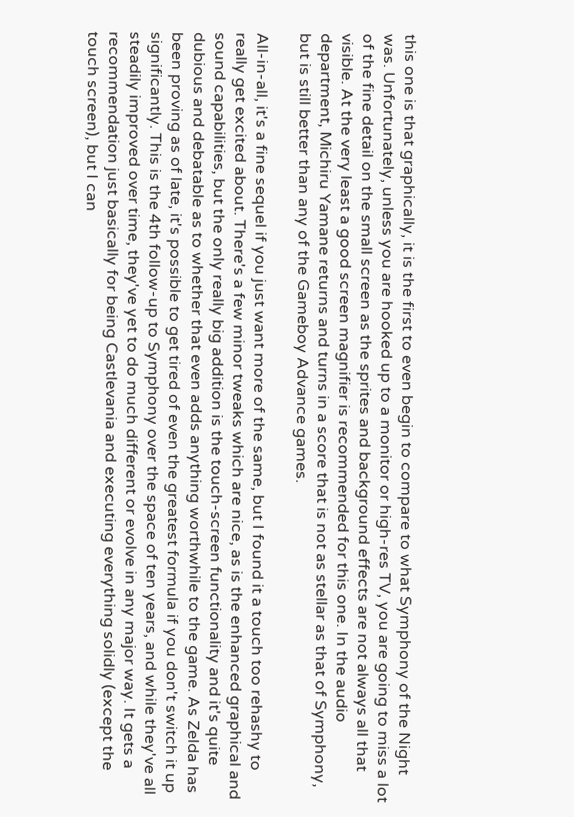this one is that graphically, it is the first to even begin to compare to what Symphony of the Night was. Unfortunately, unless you are hooked up to a monitor or high-res TV, you are going to miss a lot of the fine detail on the small screen as the sprites and background effects are not always all that visible. At the very least a good screen magnifier is recommended for this one. In the audio department, Michiru Yamane returns and turns in a score that is not as stellar as that of Symphony, but is still better than any of the Gameboy Advance games.

All-in-all, it's a fine sequel if you just want more of the same, but I found it a touch too rehashy to really get excited about. There's a few minor tweaks which are nice, as is the enhanced graphical and sound capabilities, but the only really big addition is the touch-screen functionality and it's quite dubious and debatable as to whether that even adds anything worthwhile to the game. As Zelda has been proving as of late, it's possible to get tired of even the greatest formula if you don't switch it up significantly. This is the 4th follow-up to Symphony over the space of ten years, and while they've all steadily improved over time, they've yet to do much different or evolve in any major way. It gets a recommendation just basically for being Castlevania and executing everything solidly (except the touch screen), but I can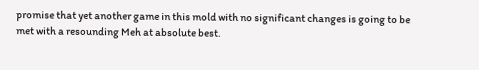promise that yet another game in this mold with no significant changes is going to be met with a resounding Meh at absolute best.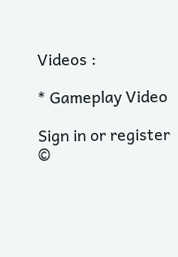Videos :

* Gameplay Video

Sign in or register      ©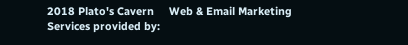2018 Plato's Cavern     Web & Email Marketing Services provided by: